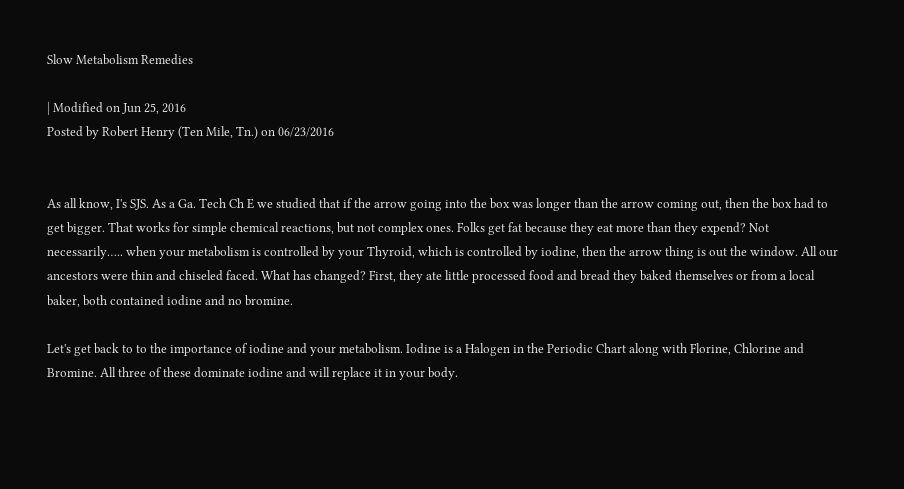Slow Metabolism Remedies

| Modified on Jun 25, 2016
Posted by Robert Henry (Ten Mile, Tn.) on 06/23/2016


As all know, I's SJS. As a Ga. Tech Ch E we studied that if the arrow going into the box was longer than the arrow coming out, then the box had to get bigger. That works for simple chemical reactions, but not complex ones. Folks get fat because they eat more than they expend? Not necessarily….. when your metabolism is controlled by your Thyroid, which is controlled by iodine, then the arrow thing is out the window. All our ancestors were thin and chiseled faced. What has changed? First, they ate little processed food and bread they baked themselves or from a local baker, both contained iodine and no bromine.

Let's get back to to the importance of iodine and your metabolism. Iodine is a Halogen in the Periodic Chart along with Florine, Chlorine and Bromine. All three of these dominate iodine and will replace it in your body.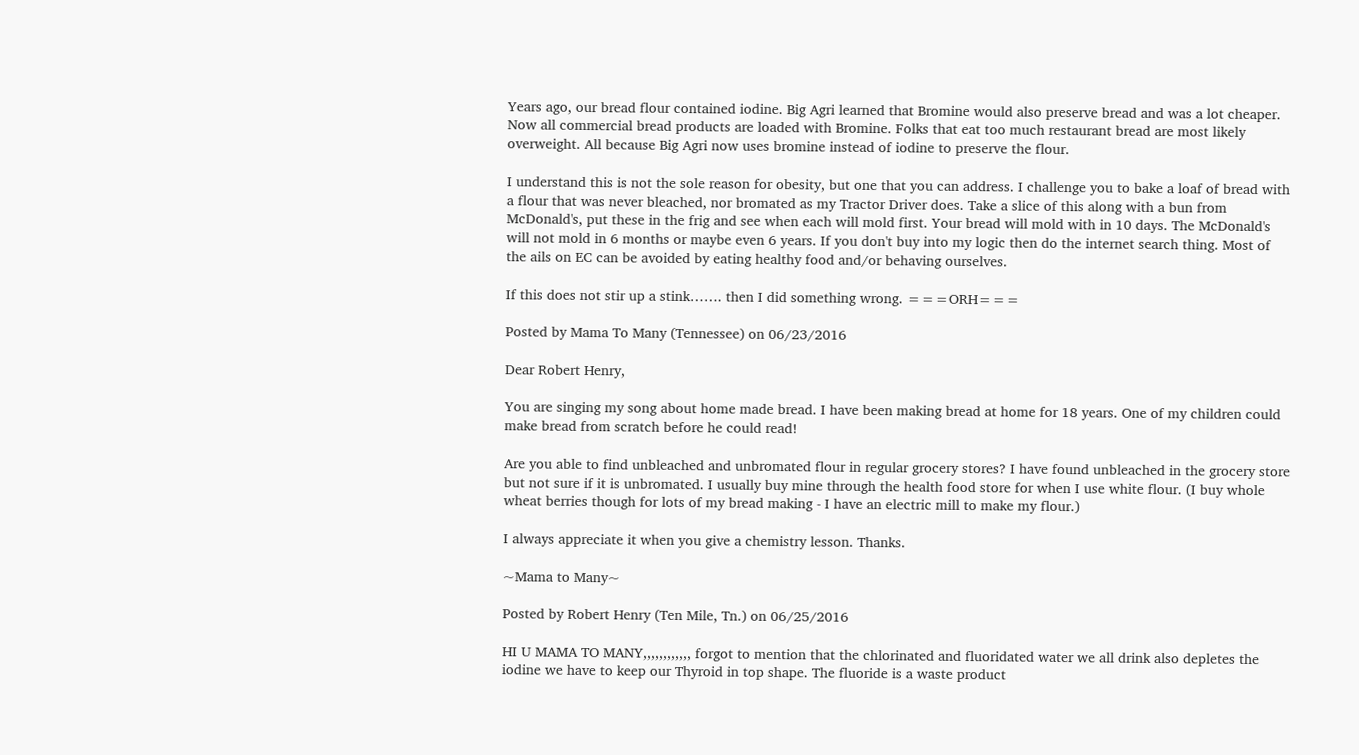Years ago, our bread flour contained iodine. Big Agri learned that Bromine would also preserve bread and was a lot cheaper. Now all commercial bread products are loaded with Bromine. Folks that eat too much restaurant bread are most likely overweight. All because Big Agri now uses bromine instead of iodine to preserve the flour.

I understand this is not the sole reason for obesity, but one that you can address. I challenge you to bake a loaf of bread with a flour that was never bleached, nor bromated as my Tractor Driver does. Take a slice of this along with a bun from McDonald's, put these in the frig and see when each will mold first. Your bread will mold with in 10 days. The McDonald's will not mold in 6 months or maybe even 6 years. If you don't buy into my logic then do the internet search thing. Most of the ails on EC can be avoided by eating healthy food and/or behaving ourselves.

If this does not stir up a stink……. then I did something wrong. ===ORH===

Posted by Mama To Many (Tennessee) on 06/23/2016

Dear Robert Henry,

You are singing my song about home made bread. I have been making bread at home for 18 years. One of my children could make bread from scratch before he could read!

Are you able to find unbleached and unbromated flour in regular grocery stores? I have found unbleached in the grocery store but not sure if it is unbromated. I usually buy mine through the health food store for when I use white flour. (I buy whole wheat berries though for lots of my bread making - I have an electric mill to make my flour.)

I always appreciate it when you give a chemistry lesson. Thanks.

~Mama to Many~

Posted by Robert Henry (Ten Mile, Tn.) on 06/25/2016

HI U MAMA TO MANY,,,,,,,,,,,, forgot to mention that the chlorinated and fluoridated water we all drink also depletes the iodine we have to keep our Thyroid in top shape. The fluoride is a waste product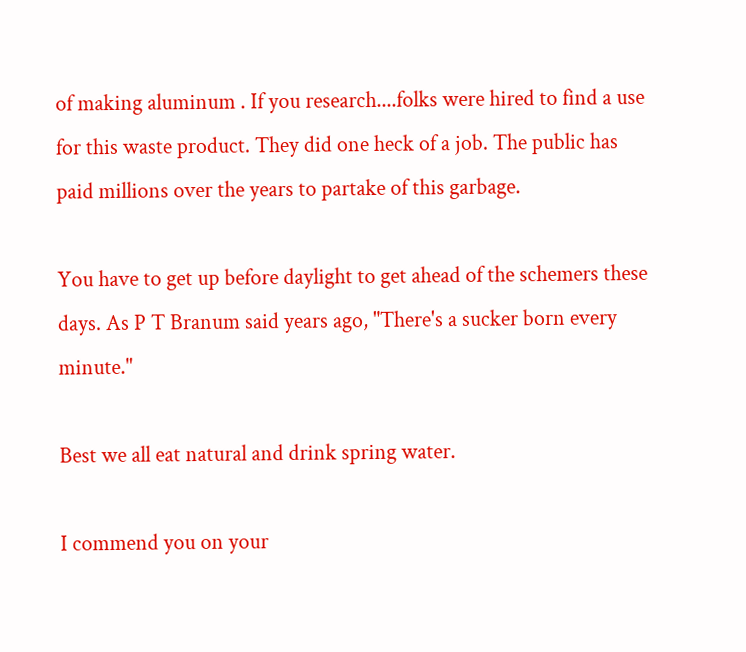of making aluminum . If you research....folks were hired to find a use for this waste product. They did one heck of a job. The public has paid millions over the years to partake of this garbage.

You have to get up before daylight to get ahead of the schemers these days. As P T Branum said years ago, "There's a sucker born every minute."

Best we all eat natural and drink spring water.

I commend you on your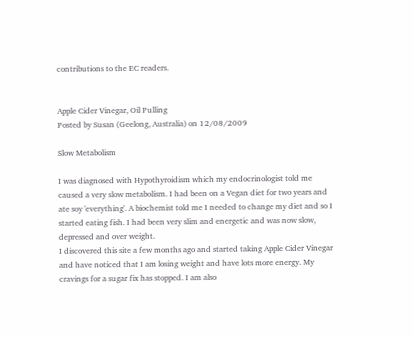contributions to the EC readers.


Apple Cider Vinegar, Oil Pulling
Posted by Susan (Geelong, Australia) on 12/08/2009

Slow Metabolism

I was diagnosed with Hypothyroidism which my endocrinologist told me caused a very slow metabolism. I had been on a Vegan diet for two years and ate soy 'everything'. A biochemist told me I needed to change my diet and so I started eating fish. I had been very slim and energetic and was now slow, depressed and over weight.
I discovered this site a few months ago and started taking Apple Cider Vinegar and have noticed that I am losing weight and have lots more energy. My cravings for a sugar fix has stopped. I am also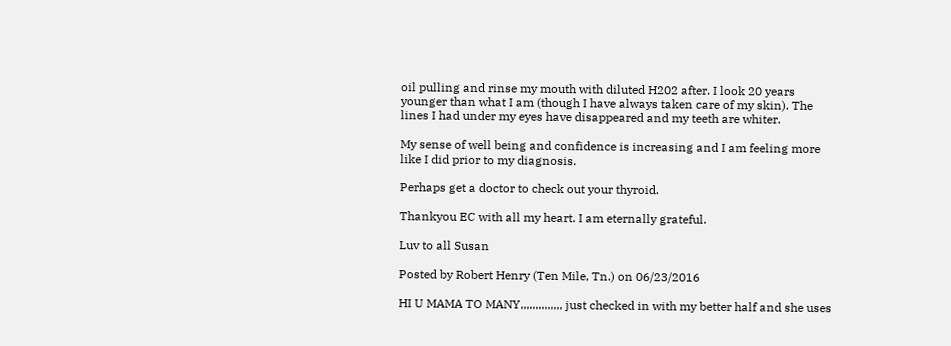oil pulling and rinse my mouth with diluted H202 after. I look 20 years younger than what I am (though I have always taken care of my skin). The lines I had under my eyes have disappeared and my teeth are whiter.

My sense of well being and confidence is increasing and I am feeling more like I did prior to my diagnosis.

Perhaps get a doctor to check out your thyroid.

Thankyou EC with all my heart. I am eternally grateful.

Luv to all Susan

Posted by Robert Henry (Ten Mile, Tn.) on 06/23/2016

HI U MAMA TO MANY,,,,,,,,,,,,,, just checked in with my better half and she uses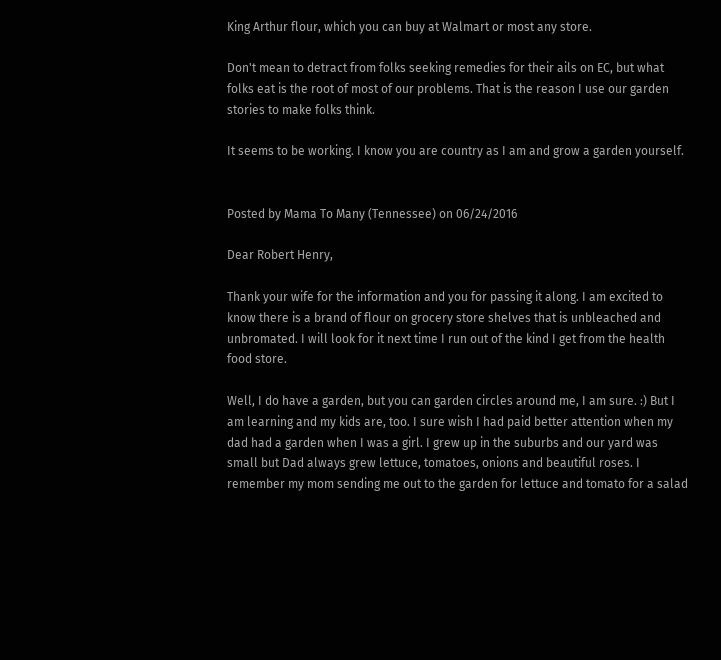King Arthur flour, which you can buy at Walmart or most any store.

Don't mean to detract from folks seeking remedies for their ails on EC, but what folks eat is the root of most of our problems. That is the reason I use our garden stories to make folks think.

It seems to be working. I know you are country as I am and grow a garden yourself.


Posted by Mama To Many (Tennessee) on 06/24/2016

Dear Robert Henry,

Thank your wife for the information and you for passing it along. I am excited to know there is a brand of flour on grocery store shelves that is unbleached and unbromated. I will look for it next time I run out of the kind I get from the health food store.

Well, I do have a garden, but you can garden circles around me, I am sure. :) But I am learning and my kids are, too. I sure wish I had paid better attention when my dad had a garden when I was a girl. I grew up in the suburbs and our yard was small but Dad always grew lettuce, tomatoes, onions and beautiful roses. I remember my mom sending me out to the garden for lettuce and tomato for a salad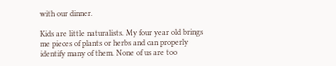with our dinner.

Kids are little naturalists. My four year old brings me pieces of plants or herbs and can properly identify many of them. None of us are too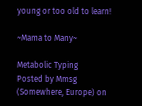young or too old to learn!

~Mama to Many~

Metabolic Typing
Posted by Mmsg (Somewhere, Europe) on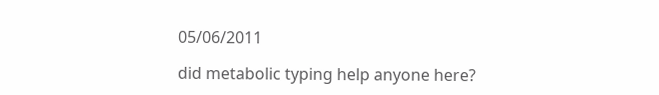05/06/2011

did metabolic typing help anyone here?